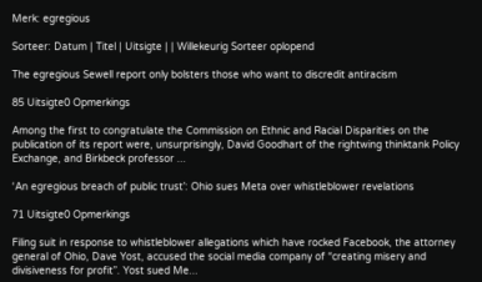Merk: egregious

Sorteer: Datum | Titel | Uitsigte | | Willekeurig Sorteer oplopend

The egregious Sewell report only bolsters those who want to discredit antiracism

85 Uitsigte0 Opmerkings

Among the first to congratulate the Commission on Ethnic and Racial Disparities on the publication of its report were, unsurprisingly, David Goodhart of the rightwing thinktank Policy Exchange, and Birkbeck professor ...

‘An egregious breach of public trust’: Ohio sues Meta over whistleblower revelations

71 Uitsigte0 Opmerkings

Filing suit in response to whistleblower allegations which have rocked Facebook, the attorney general of Ohio, Dave Yost, accused the social media company of “creating misery and divisiveness for profit”. Yost sued Me...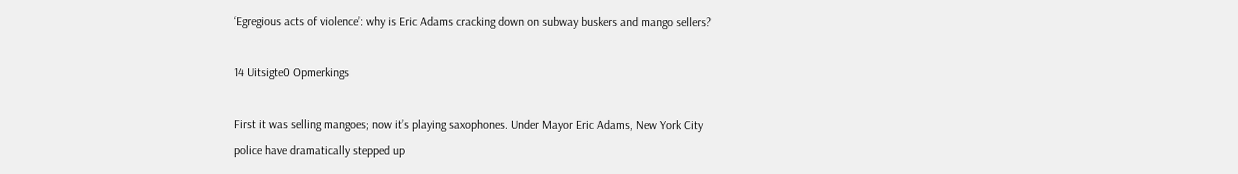‘Egregious acts of violence’: why is Eric Adams cracking down on subway buskers and mango sellers?

14 Uitsigte0 Opmerkings

First it was selling mangoes; now it’s playing saxophones. Under Mayor Eric Adams, New York City police have dramatically stepped up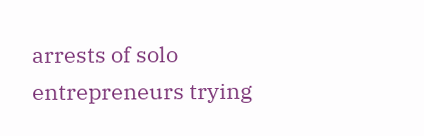arrests of solo entrepreneurs trying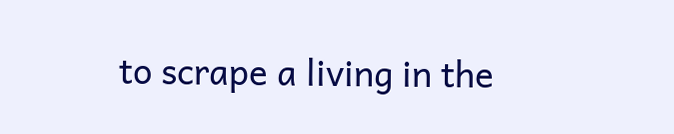to scrape a living in the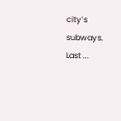city’s subways. Last ...